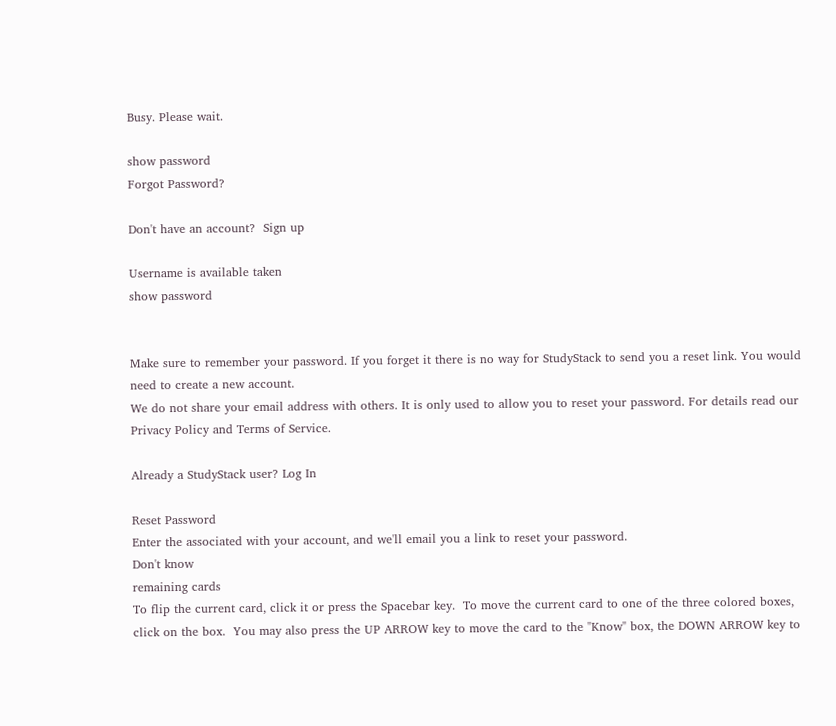Busy. Please wait.

show password
Forgot Password?

Don't have an account?  Sign up

Username is available taken
show password


Make sure to remember your password. If you forget it there is no way for StudyStack to send you a reset link. You would need to create a new account.
We do not share your email address with others. It is only used to allow you to reset your password. For details read our Privacy Policy and Terms of Service.

Already a StudyStack user? Log In

Reset Password
Enter the associated with your account, and we'll email you a link to reset your password.
Don't know
remaining cards
To flip the current card, click it or press the Spacebar key.  To move the current card to one of the three colored boxes, click on the box.  You may also press the UP ARROW key to move the card to the "Know" box, the DOWN ARROW key to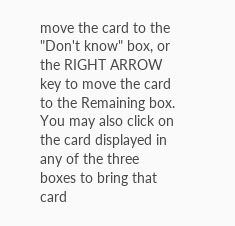move the card to the "Don't know" box, or the RIGHT ARROW key to move the card to the Remaining box.  You may also click on the card displayed in any of the three boxes to bring that card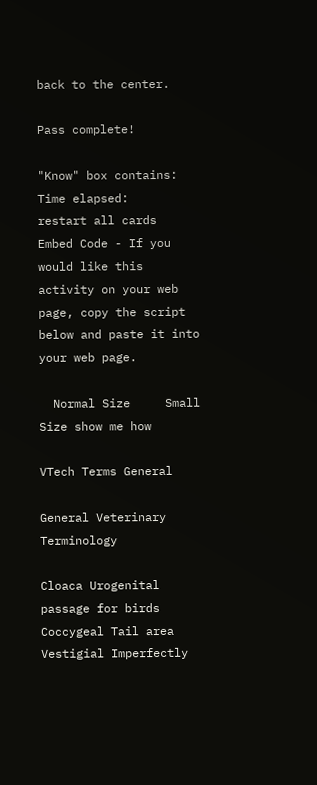back to the center.

Pass complete!

"Know" box contains:
Time elapsed:
restart all cards
Embed Code - If you would like this activity on your web page, copy the script below and paste it into your web page.

  Normal Size     Small Size show me how

VTech Terms General

General Veterinary Terminology

Cloaca Urogenital passage for birds
Coccygeal Tail area
Vestigial Imperfectly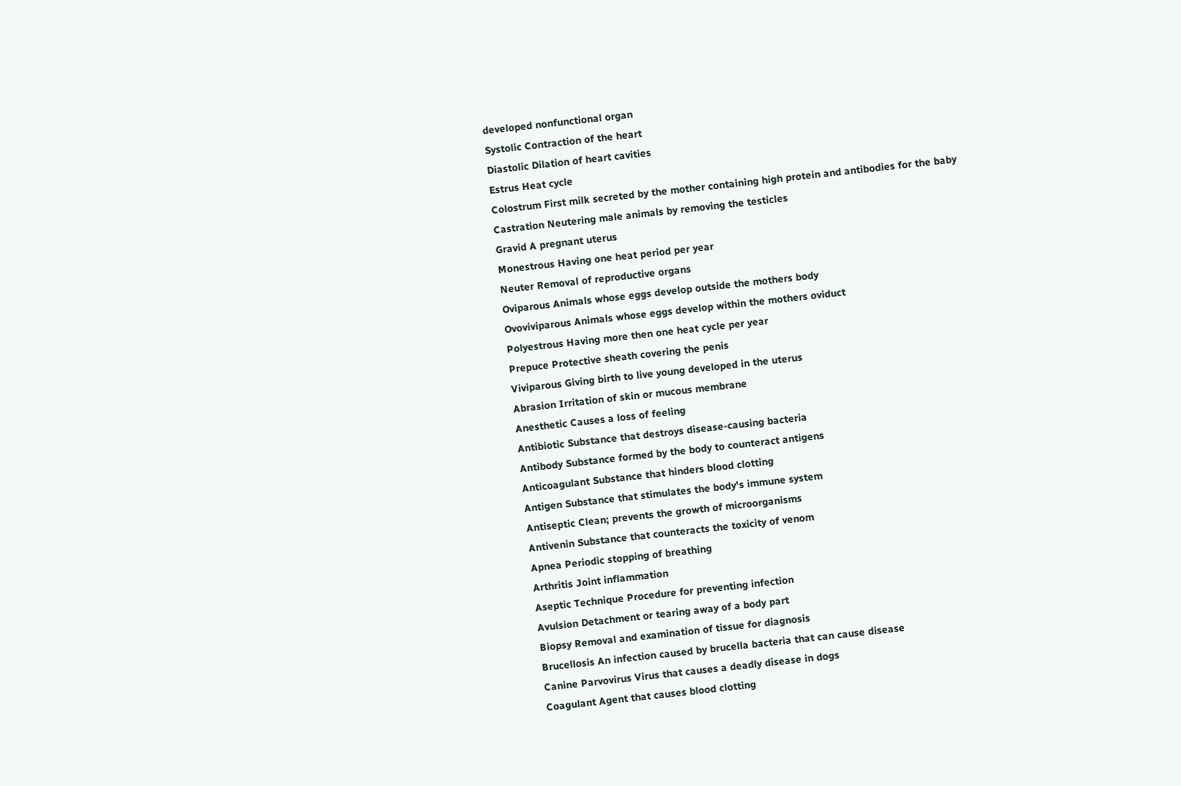developed nonfunctional organ
Systolic Contraction of the heart
Diastolic Dilation of heart cavities
Estrus Heat cycle
Colostrum First milk secreted by the mother containing high protein and antibodies for the baby
Castration Neutering male animals by removing the testicles
Gravid A pregnant uterus
Monestrous Having one heat period per year
Neuter Removal of reproductive organs
Oviparous Animals whose eggs develop outside the mothers body
Ovoviviparous Animals whose eggs develop within the mothers oviduct
Polyestrous Having more then one heat cycle per year
Prepuce Protective sheath covering the penis
Viviparous Giving birth to live young developed in the uterus
Abrasion Irritation of skin or mucous membrane
Anesthetic Causes a loss of feeling
Antibiotic Substance that destroys disease-causing bacteria
Antibody Substance formed by the body to counteract antigens
Anticoagulant Substance that hinders blood clotting
Antigen Substance that stimulates the body's immune system
Antiseptic Clean; prevents the growth of microorganisms
Antivenin Substance that counteracts the toxicity of venom
Apnea Periodic stopping of breathing
Arthritis Joint inflammation
Aseptic Technique Procedure for preventing infection
Avulsion Detachment or tearing away of a body part
Biopsy Removal and examination of tissue for diagnosis
Brucellosis An infection caused by brucella bacteria that can cause disease
Canine Parvovirus Virus that causes a deadly disease in dogs
Coagulant Agent that causes blood clotting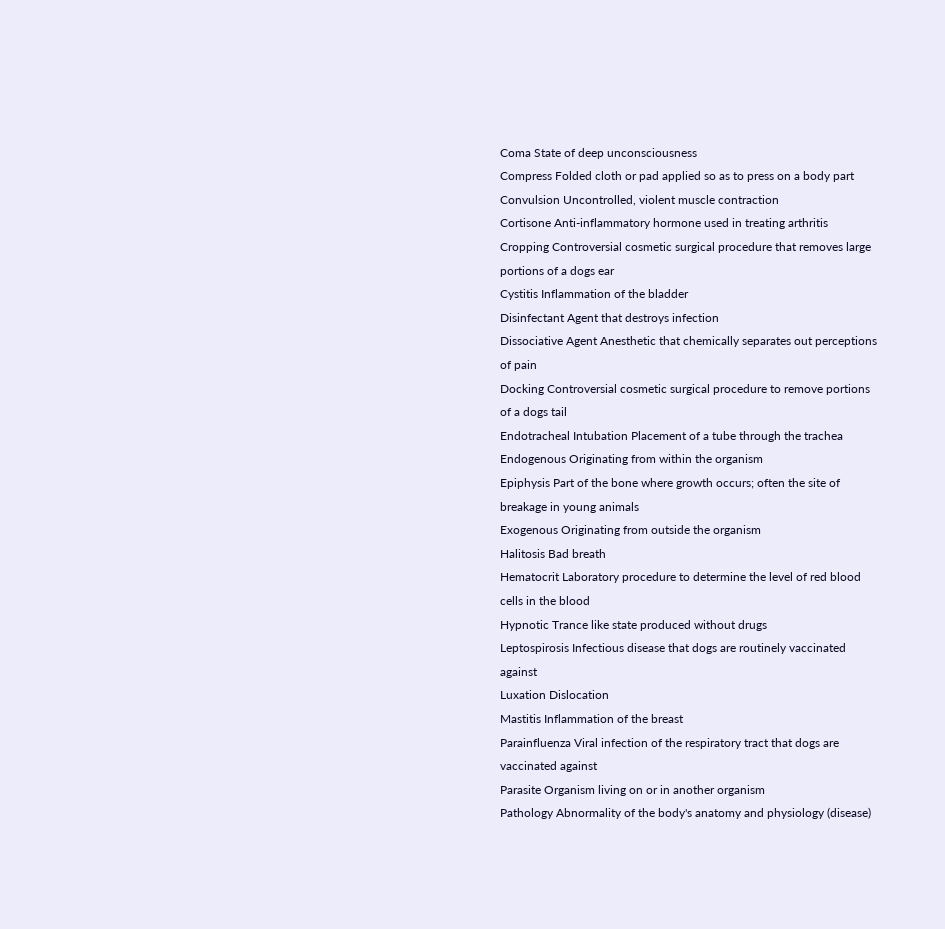Coma State of deep unconsciousness
Compress Folded cloth or pad applied so as to press on a body part
Convulsion Uncontrolled, violent muscle contraction
Cortisone Anti-inflammatory hormone used in treating arthritis
Cropping Controversial cosmetic surgical procedure that removes large portions of a dogs ear
Cystitis Inflammation of the bladder
Disinfectant Agent that destroys infection
Dissociative Agent Anesthetic that chemically separates out perceptions of pain
Docking Controversial cosmetic surgical procedure to remove portions of a dogs tail
Endotracheal Intubation Placement of a tube through the trachea
Endogenous Originating from within the organism
Epiphysis Part of the bone where growth occurs; often the site of breakage in young animals
Exogenous Originating from outside the organism
Halitosis Bad breath
Hematocrit Laboratory procedure to determine the level of red blood cells in the blood
Hypnotic Trance like state produced without drugs
Leptospirosis Infectious disease that dogs are routinely vaccinated against
Luxation Dislocation
Mastitis Inflammation of the breast
Parainfluenza Viral infection of the respiratory tract that dogs are vaccinated against
Parasite Organism living on or in another organism
Pathology Abnormality of the body's anatomy and physiology (disease)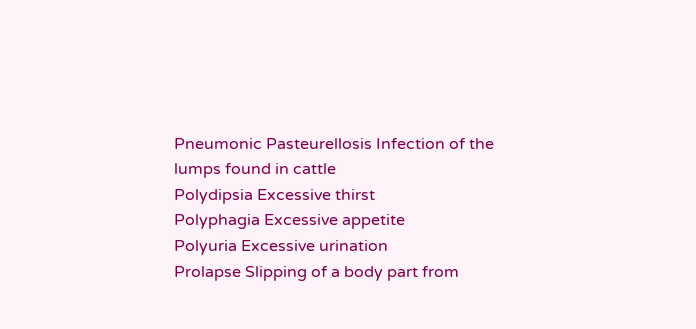Pneumonic Pasteurellosis Infection of the lumps found in cattle
Polydipsia Excessive thirst
Polyphagia Excessive appetite
Polyuria Excessive urination
Prolapse Slipping of a body part from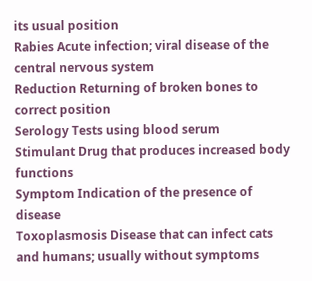its usual position
Rabies Acute infection; viral disease of the central nervous system
Reduction Returning of broken bones to correct position
Serology Tests using blood serum
Stimulant Drug that produces increased body functions
Symptom Indication of the presence of disease
Toxoplasmosis Disease that can infect cats and humans; usually without symptoms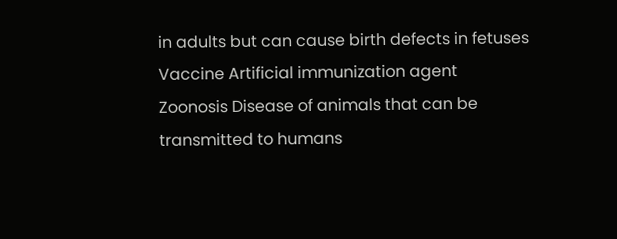in adults but can cause birth defects in fetuses
Vaccine Artificial immunization agent
Zoonosis Disease of animals that can be transmitted to humans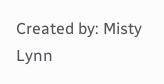Created by: Misty Lynn